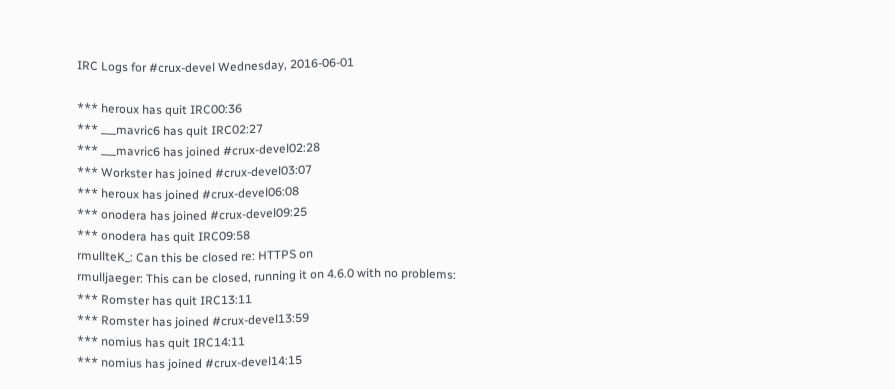IRC Logs for #crux-devel Wednesday, 2016-06-01

*** heroux has quit IRC00:36
*** ___mavric6 has quit IRC02:27
*** ___mavric6 has joined #crux-devel02:28
*** Workster has joined #crux-devel03:07
*** heroux has joined #crux-devel06:08
*** onodera has joined #crux-devel09:25
*** onodera has quit IRC09:58
rmullteK_: Can this be closed re: HTTPS on
rmulljaeger: This can be closed, running it on 4.6.0 with no problems:
*** Romster has quit IRC13:11
*** Romster has joined #crux-devel13:59
*** nomius has quit IRC14:11
*** nomius has joined #crux-devel14:15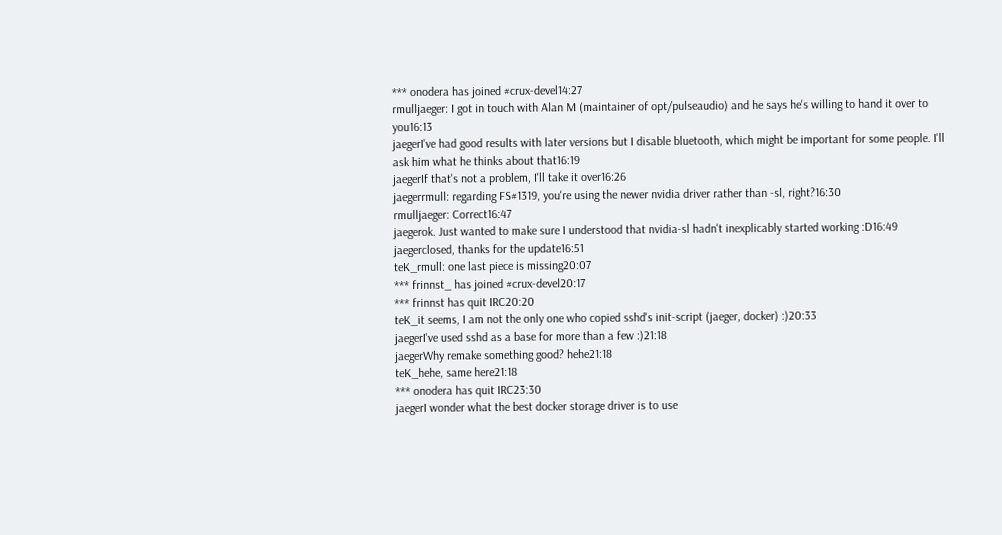*** onodera has joined #crux-devel14:27
rmulljaeger: I got in touch with Alan M (maintainer of opt/pulseaudio) and he says he's willing to hand it over to you16:13
jaegerI've had good results with later versions but I disable bluetooth, which might be important for some people. I'll ask him what he thinks about that16:19
jaegerIf that's not a problem, I'll take it over16:26
jaegerrmull: regarding FS#1319, you're using the newer nvidia driver rather than -sl, right?16:30
rmulljaeger: Correct16:47
jaegerok. Just wanted to make sure I understood that nvidia-sl hadn't inexplicably started working :D16:49
jaegerclosed, thanks for the update16:51
teK_rmull: one last piece is missing20:07
*** frinnst_ has joined #crux-devel20:17
*** frinnst has quit IRC20:20
teK_it seems, I am not the only one who copied sshd's init-script (jaeger, docker) :)20:33
jaegerI've used sshd as a base for more than a few :)21:18
jaegerWhy remake something good? hehe21:18
teK_hehe, same here21:18
*** onodera has quit IRC23:30
jaegerI wonder what the best docker storage driver is to use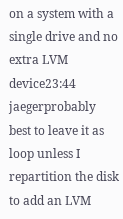on a system with a single drive and no extra LVM device23:44
jaegerprobably best to leave it as loop unless I repartition the disk to add an LVM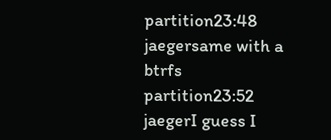partition23:48
jaegersame with a btrfs partition23:52
jaegerI guess I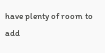have plenty of room to add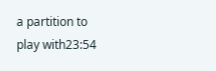a partition to play with23:54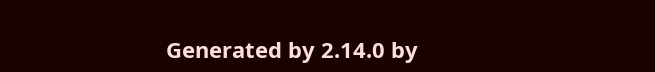Generated by 2.14.0 by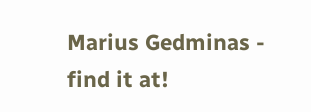Marius Gedminas - find it at!